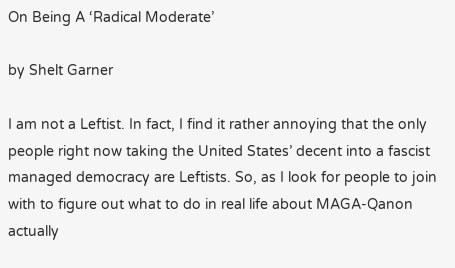On Being A ‘Radical Moderate’

by Shelt Garner

I am not a Leftist. In fact, I find it rather annoying that the only people right now taking the United States’ decent into a fascist managed democracy are Leftists. So, as I look for people to join with to figure out what to do in real life about MAGA-Qanon actually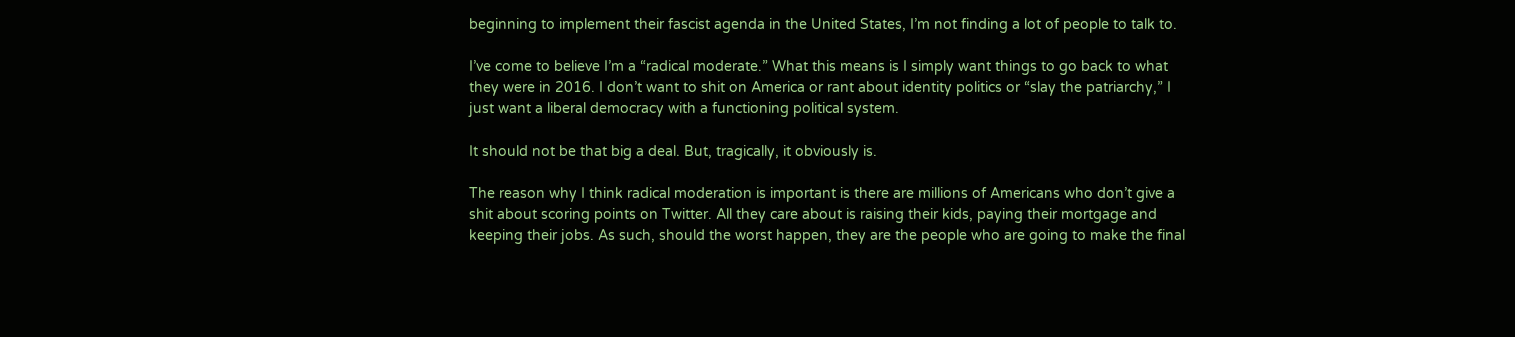beginning to implement their fascist agenda in the United States, I’m not finding a lot of people to talk to.

I’ve come to believe I’m a “radical moderate.” What this means is I simply want things to go back to what they were in 2016. I don’t want to shit on America or rant about identity politics or “slay the patriarchy,” I just want a liberal democracy with a functioning political system.

It should not be that big a deal. But, tragically, it obviously is.

The reason why I think radical moderation is important is there are millions of Americans who don’t give a shit about scoring points on Twitter. All they care about is raising their kids, paying their mortgage and keeping their jobs. As such, should the worst happen, they are the people who are going to make the final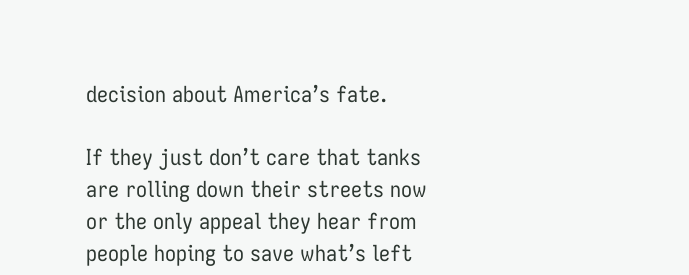decision about America’s fate.

If they just don’t care that tanks are rolling down their streets now or the only appeal they hear from people hoping to save what’s left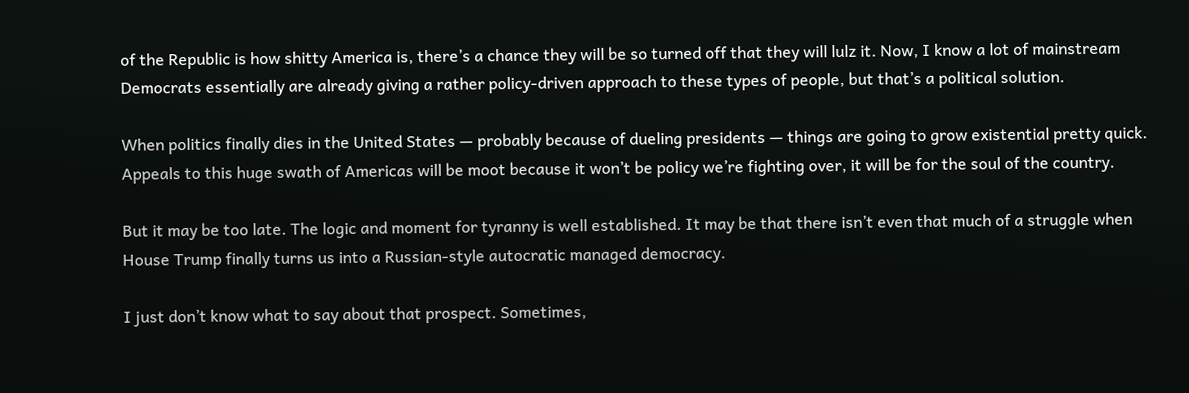of the Republic is how shitty America is, there’s a chance they will be so turned off that they will lulz it. Now, I know a lot of mainstream Democrats essentially are already giving a rather policy-driven approach to these types of people, but that’s a political solution.

When politics finally dies in the United States — probably because of dueling presidents — things are going to grow existential pretty quick. Appeals to this huge swath of Americas will be moot because it won’t be policy we’re fighting over, it will be for the soul of the country.

But it may be too late. The logic and moment for tyranny is well established. It may be that there isn’t even that much of a struggle when House Trump finally turns us into a Russian-style autocratic managed democracy.

I just don’t know what to say about that prospect. Sometimes,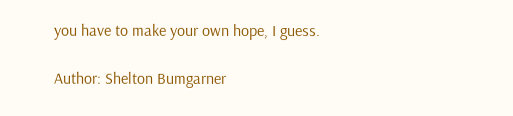you have to make your own hope, I guess.

Author: Shelton Bumgarner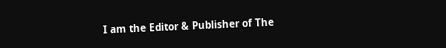I am the Editor & Publisher of The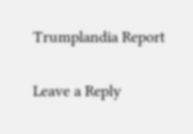Trumplandia Report

Leave a Reply